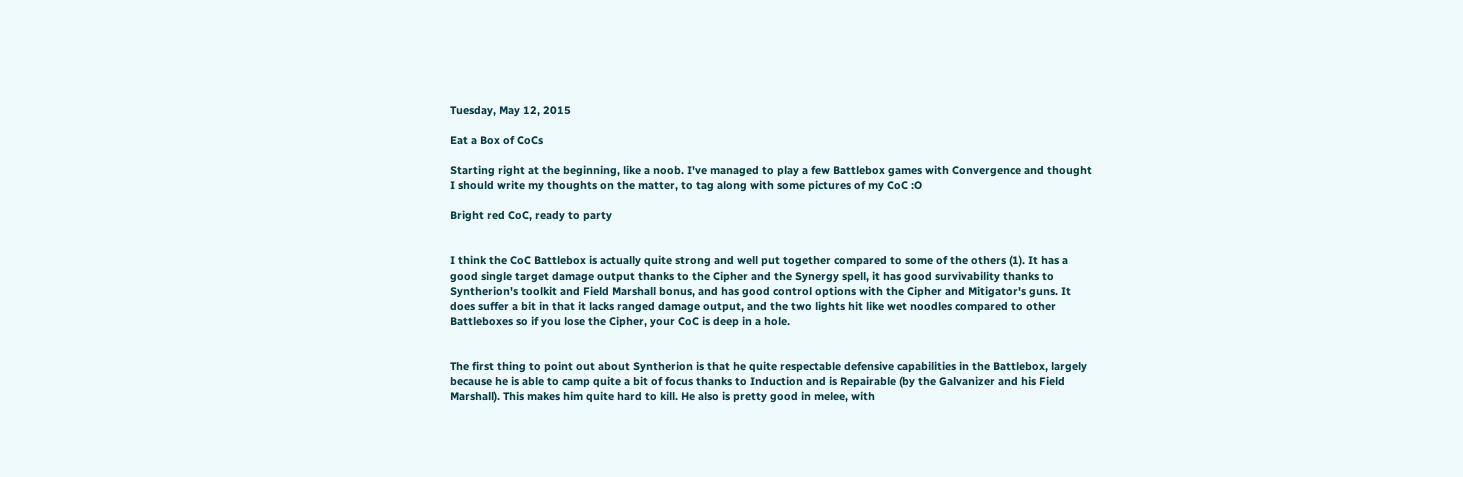Tuesday, May 12, 2015

Eat a Box of CoCs

Starting right at the beginning, like a noob. I've managed to play a few Battlebox games with Convergence and thought I should write my thoughts on the matter, to tag along with some pictures of my CoC :O

Bright red CoC, ready to party


I think the CoC Battlebox is actually quite strong and well put together compared to some of the others (1). It has a good single target damage output thanks to the Cipher and the Synergy spell, it has good survivability thanks to Syntherion's toolkit and Field Marshall bonus, and has good control options with the Cipher and Mitigator's guns. It does suffer a bit in that it lacks ranged damage output, and the two lights hit like wet noodles compared to other Battleboxes so if you lose the Cipher, your CoC is deep in a hole.


The first thing to point out about Syntherion is that he quite respectable defensive capabilities in the Battlebox, largely because he is able to camp quite a bit of focus thanks to Induction and is Repairable (by the Galvanizer and his Field Marshall). This makes him quite hard to kill. He also is pretty good in melee, with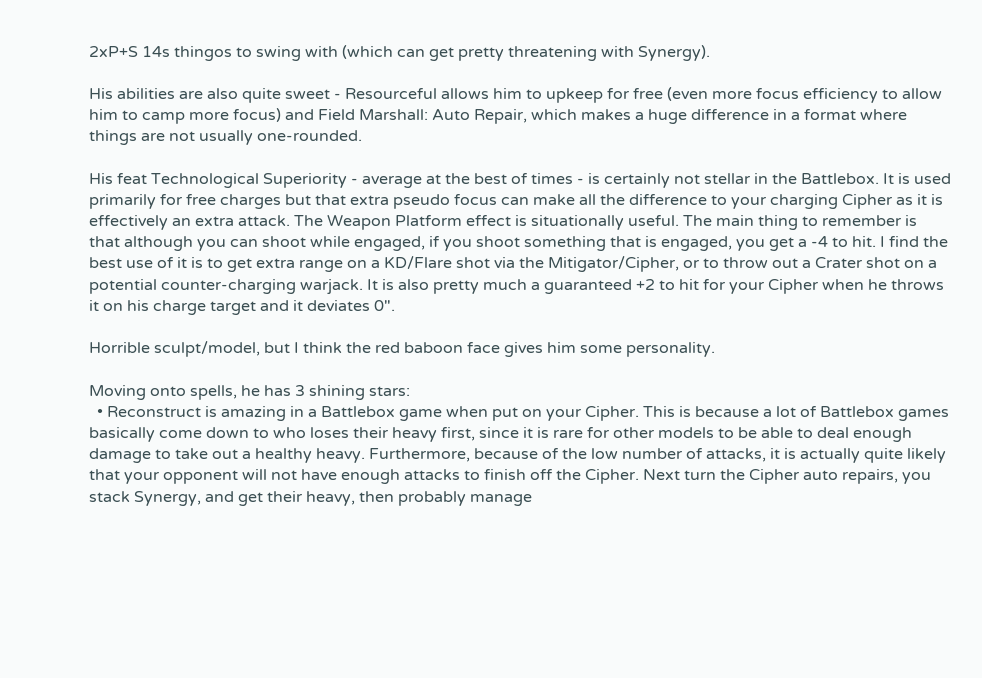2xP+S 14s thingos to swing with (which can get pretty threatening with Synergy).

His abilities are also quite sweet - Resourceful allows him to upkeep for free (even more focus efficiency to allow him to camp more focus) and Field Marshall: Auto Repair, which makes a huge difference in a format where things are not usually one-rounded.

His feat Technological Superiority - average at the best of times - is certainly not stellar in the Battlebox. It is used primarily for free charges but that extra pseudo focus can make all the difference to your charging Cipher as it is effectively an extra attack. The Weapon Platform effect is situationally useful. The main thing to remember is that although you can shoot while engaged, if you shoot something that is engaged, you get a -4 to hit. I find the best use of it is to get extra range on a KD/Flare shot via the Mitigator/Cipher, or to throw out a Crater shot on a potential counter-charging warjack. It is also pretty much a guaranteed +2 to hit for your Cipher when he throws it on his charge target and it deviates 0".

Horrible sculpt/model, but I think the red baboon face gives him some personality.

Moving onto spells, he has 3 shining stars:
  • Reconstruct is amazing in a Battlebox game when put on your Cipher. This is because a lot of Battlebox games basically come down to who loses their heavy first, since it is rare for other models to be able to deal enough damage to take out a healthy heavy. Furthermore, because of the low number of attacks, it is actually quite likely that your opponent will not have enough attacks to finish off the Cipher. Next turn the Cipher auto repairs, you stack Synergy, and get their heavy, then probably manage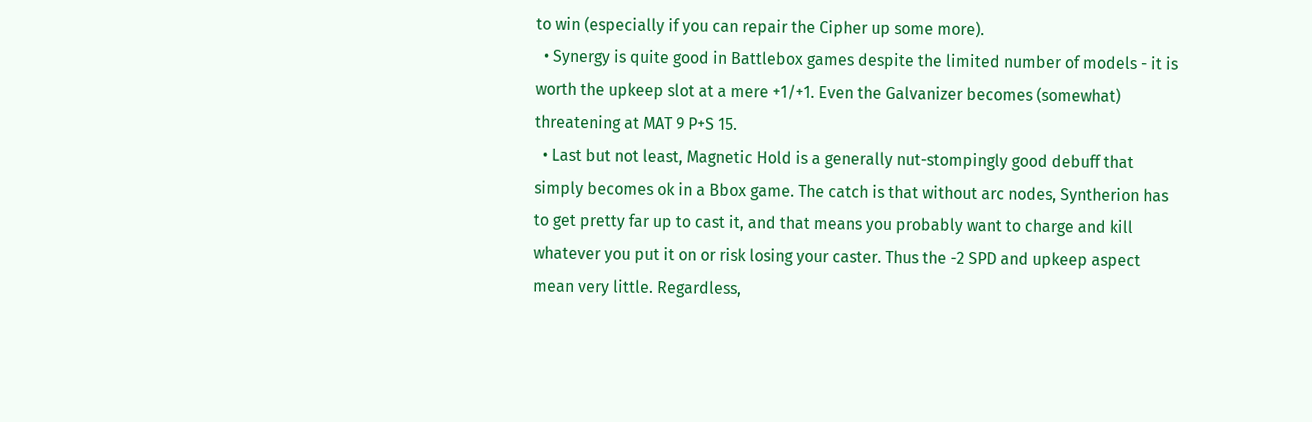to win (especially if you can repair the Cipher up some more).
  • Synergy is quite good in Battlebox games despite the limited number of models - it is worth the upkeep slot at a mere +1/+1. Even the Galvanizer becomes (somewhat) threatening at MAT 9 P+S 15.
  • Last but not least, Magnetic Hold is a generally nut-stompingly good debuff that simply becomes ok in a Bbox game. The catch is that without arc nodes, Syntherion has to get pretty far up to cast it, and that means you probably want to charge and kill whatever you put it on or risk losing your caster. Thus the -2 SPD and upkeep aspect mean very little. Regardless,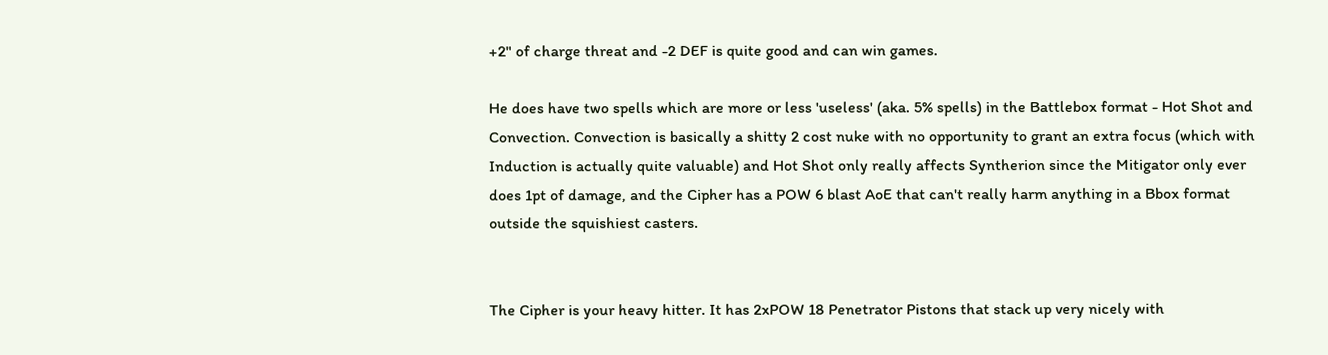+2" of charge threat and -2 DEF is quite good and can win games.

He does have two spells which are more or less 'useless' (aka. 5% spells) in the Battlebox format - Hot Shot and Convection. Convection is basically a shitty 2 cost nuke with no opportunity to grant an extra focus (which with Induction is actually quite valuable) and Hot Shot only really affects Syntherion since the Mitigator only ever does 1pt of damage, and the Cipher has a POW 6 blast AoE that can't really harm anything in a Bbox format outside the squishiest casters.


The Cipher is your heavy hitter. It has 2xPOW 18 Penetrator Pistons that stack up very nicely with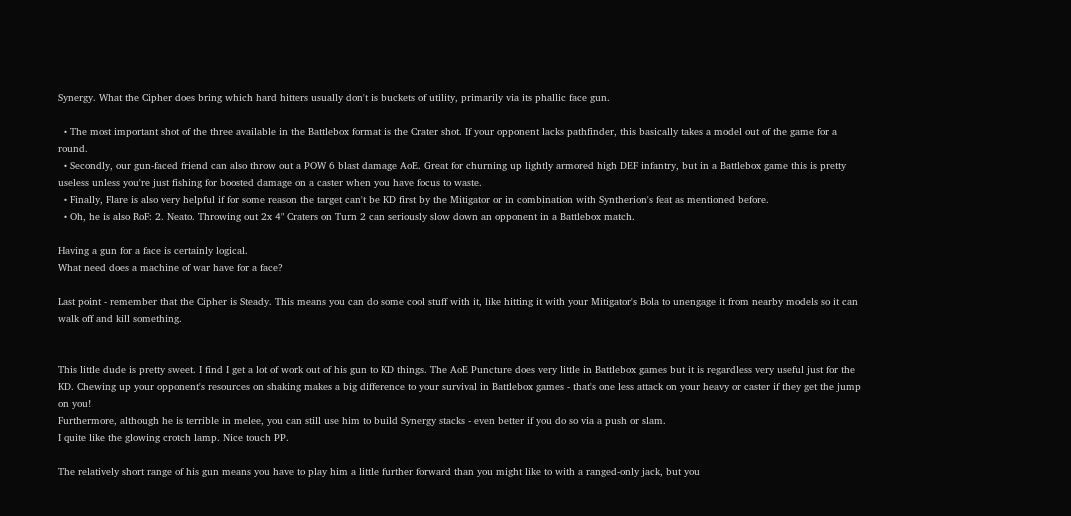Synergy. What the Cipher does bring which hard hitters usually don't is buckets of utility, primarily via its phallic face gun.

  • The most important shot of the three available in the Battlebox format is the Crater shot. If your opponent lacks pathfinder, this basically takes a model out of the game for a round.
  • Secondly, our gun-faced friend can also throw out a POW 6 blast damage AoE. Great for churning up lightly armored high DEF infantry, but in a Battlebox game this is pretty useless unless you're just fishing for boosted damage on a caster when you have focus to waste.
  • Finally, Flare is also very helpful if for some reason the target can't be KD first by the Mitigator or in combination with Syntherion's feat as mentioned before.
  • Oh, he is also RoF: 2. Neato. Throwing out 2x 4" Craters on Turn 2 can seriously slow down an opponent in a Battlebox match.

Having a gun for a face is certainly logical.
What need does a machine of war have for a face?

Last point - remember that the Cipher is Steady. This means you can do some cool stuff with it, like hitting it with your Mitigator's Bola to unengage it from nearby models so it can walk off and kill something.


This little dude is pretty sweet. I find I get a lot of work out of his gun to KD things. The AoE Puncture does very little in Battlebox games but it is regardless very useful just for the KD. Chewing up your opponent's resources on shaking makes a big difference to your survival in Battlebox games - that's one less attack on your heavy or caster if they get the jump on you!
Furthermore, although he is terrible in melee, you can still use him to build Synergy stacks - even better if you do so via a push or slam.
I quite like the glowing crotch lamp. Nice touch PP.

The relatively short range of his gun means you have to play him a little further forward than you might like to with a ranged-only jack, but you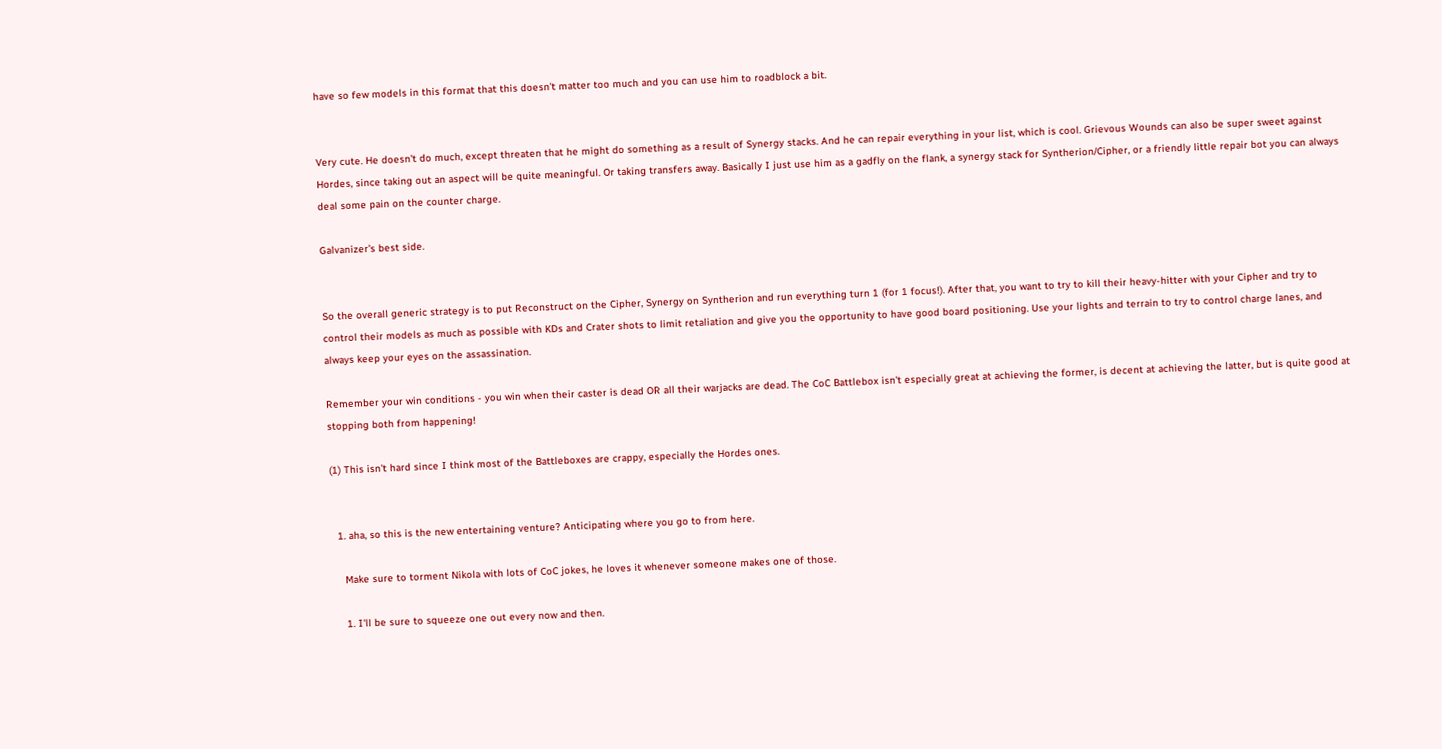have so few models in this format that this doesn't matter too much and you can use him to roadblock a bit.


Very cute. He doesn't do much, except threaten that he might do something as a result of Synergy stacks. And he can repair everything in your list, which is cool. Grievous Wounds can also be super sweet against Hordes, since taking out an aspect will be quite meaningful. Or taking transfers away. Basically I just use him as a gadfly on the flank, a synergy stack for Syntherion/Cipher, or a friendly little repair bot you can always deal some pain on the counter charge.

Galvanizer's best side.


So the overall generic strategy is to put Reconstruct on the Cipher, Synergy on Syntherion and run everything turn 1 (for 1 focus!). After that, you want to try to kill their heavy-hitter with your Cipher and try to control their models as much as possible with KDs and Crater shots to limit retaliation and give you the opportunity to have good board positioning. Use your lights and terrain to try to control charge lanes, and always keep your eyes on the assassination.

Remember your win conditions - you win when their caster is dead OR all their warjacks are dead. The CoC Battlebox isn't especially great at achieving the former, is decent at achieving the latter, but is quite good at stopping both from happening!

(1) This isn't hard since I think most of the Battleboxes are crappy, especially the Hordes ones.


  1. aha, so this is the new entertaining venture? Anticipating where you go to from here.

    Make sure to torment Nikola with lots of CoC jokes, he loves it whenever someone makes one of those.

    1. I'll be sure to squeeze one out every now and then.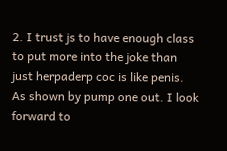2. I trust js to have enough class to put more into the joke than just herpaderp coc is like penis. As shown by pump one out. I look forward to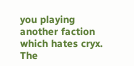you playing another faction which hates cryx. The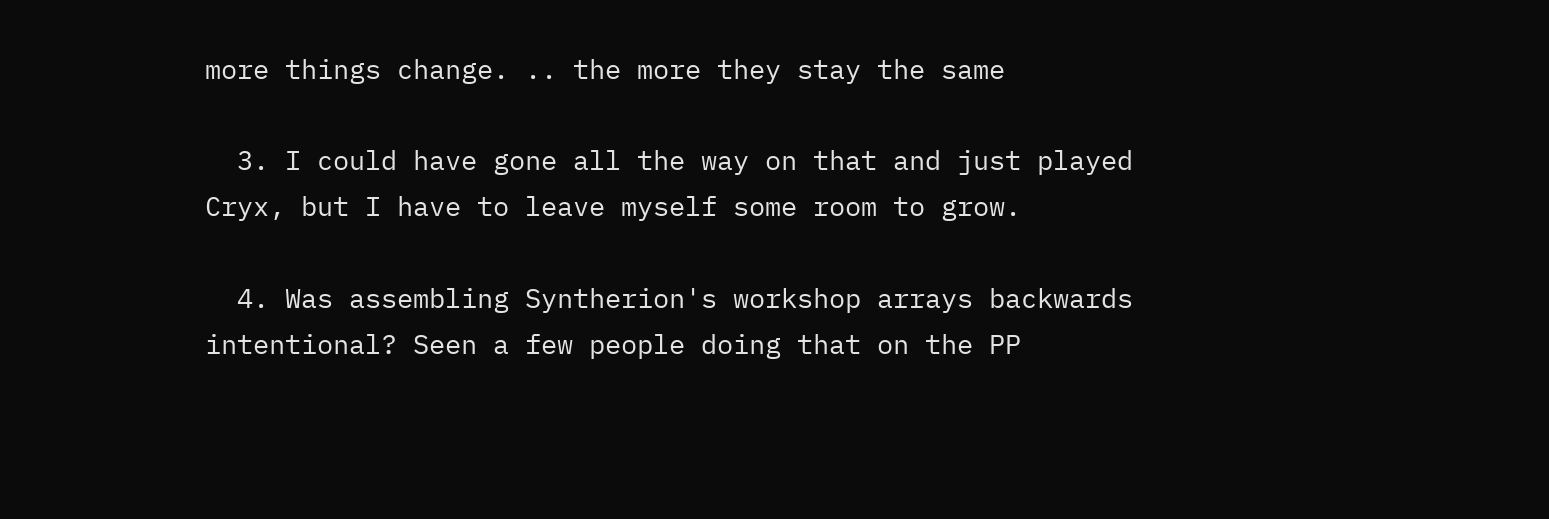more things change. .. the more they stay the same

  3. I could have gone all the way on that and just played Cryx, but I have to leave myself some room to grow.

  4. Was assembling Syntherion's workshop arrays backwards intentional? Seen a few people doing that on the PP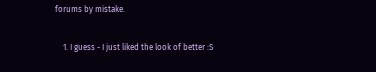forums by mistake.

    1. I guess - I just liked the look of better :S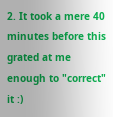2. It took a mere 40 minutes before this grated at me enough to "correct" it :)